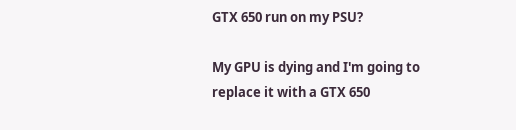GTX 650 run on my PSU?

My GPU is dying and I'm going to replace it with a GTX 650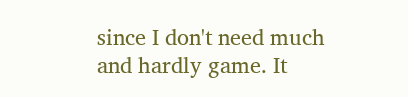since I don't need much and hardly game. It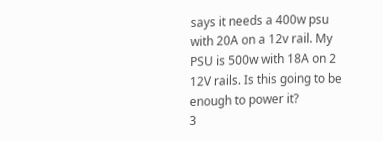says it needs a 400w psu with 20A on a 12v rail. My PSU is 500w with 18A on 2 12V rails. Is this going to be enough to power it?
3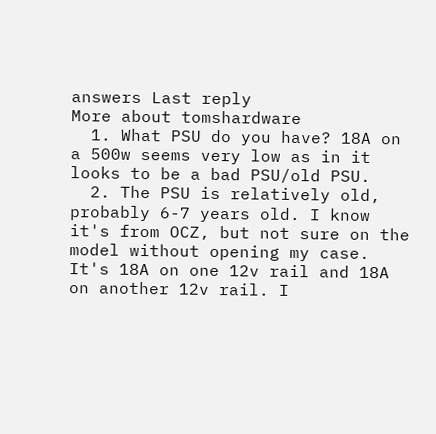answers Last reply
More about tomshardware
  1. What PSU do you have? 18A on a 500w seems very low as in it looks to be a bad PSU/old PSU.
  2. The PSU is relatively old, probably 6-7 years old. I know it's from OCZ, but not sure on the model without opening my case. It's 18A on one 12v rail and 18A on another 12v rail. I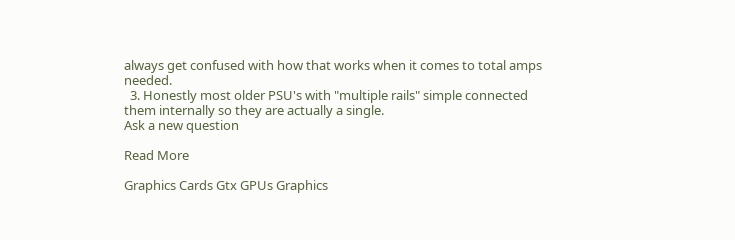always get confused with how that works when it comes to total amps needed.
  3. Honestly most older PSU's with "multiple rails" simple connected them internally so they are actually a single.
Ask a new question

Read More

Graphics Cards Gtx GPUs Graphics